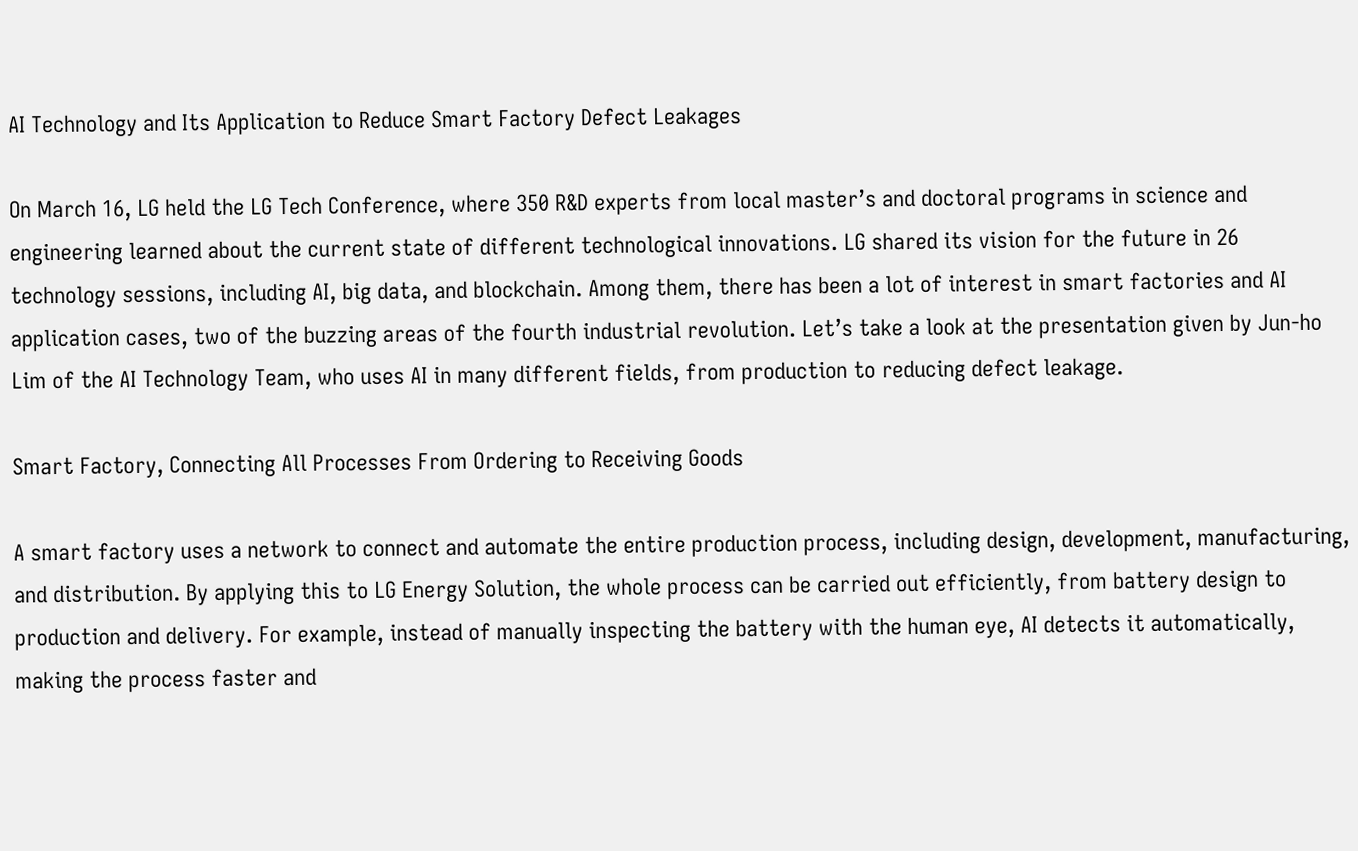AI Technology and Its Application to Reduce Smart Factory Defect Leakages

On March 16, LG held the LG Tech Conference, where 350 R&D experts from local master’s and doctoral programs in science and engineering learned about the current state of different technological innovations. LG shared its vision for the future in 26 technology sessions, including AI, big data, and blockchain. Among them, there has been a lot of interest in smart factories and AI application cases, two of the buzzing areas of the fourth industrial revolution. Let’s take a look at the presentation given by Jun-ho Lim of the AI Technology Team, who uses AI in many different fields, from production to reducing defect leakage.

Smart Factory, Connecting All Processes From Ordering to Receiving Goods

A smart factory uses a network to connect and automate the entire production process, including design, development, manufacturing, and distribution. By applying this to LG Energy Solution, the whole process can be carried out efficiently, from battery design to production and delivery. For example, instead of manually inspecting the battery with the human eye, AI detects it automatically, making the process faster and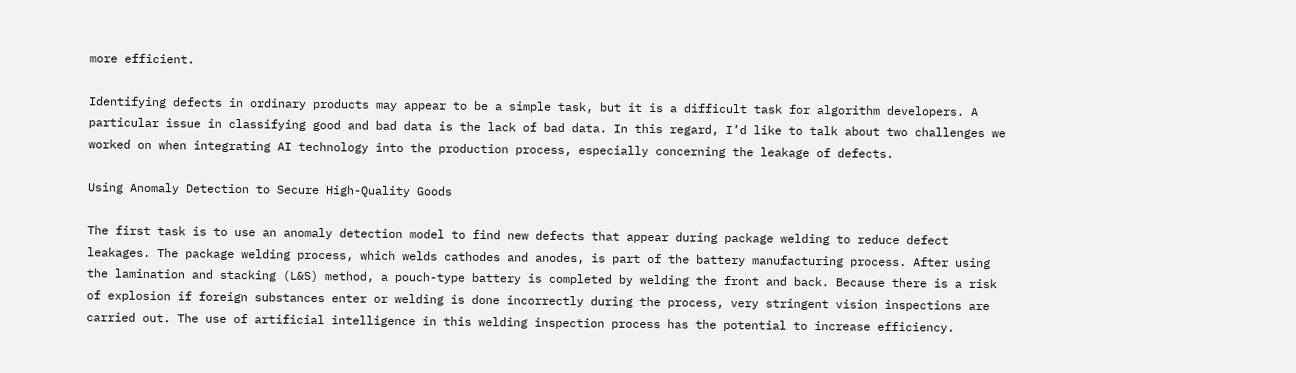more efficient.

Identifying defects in ordinary products may appear to be a simple task, but it is a difficult task for algorithm developers. A particular issue in classifying good and bad data is the lack of bad data. In this regard, I’d like to talk about two challenges we worked on when integrating AI technology into the production process, especially concerning the leakage of defects.

Using Anomaly Detection to Secure High-Quality Goods

The first task is to use an anomaly detection model to find new defects that appear during package welding to reduce defect leakages. The package welding process, which welds cathodes and anodes, is part of the battery manufacturing process. After using the lamination and stacking (L&S) method, a pouch-type battery is completed by welding the front and back. Because there is a risk of explosion if foreign substances enter or welding is done incorrectly during the process, very stringent vision inspections are carried out. The use of artificial intelligence in this welding inspection process has the potential to increase efficiency.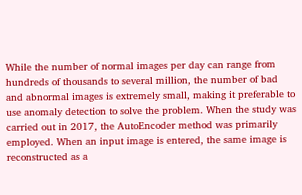While the number of normal images per day can range from hundreds of thousands to several million, the number of bad and abnormal images is extremely small, making it preferable to use anomaly detection to solve the problem. When the study was carried out in 2017, the AutoEncoder method was primarily employed. When an input image is entered, the same image is reconstructed as a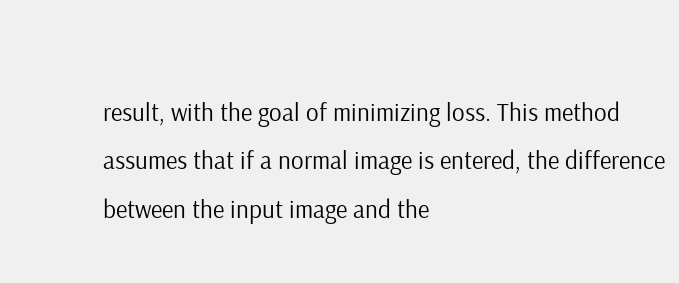result, with the goal of minimizing loss. This method assumes that if a normal image is entered, the difference between the input image and the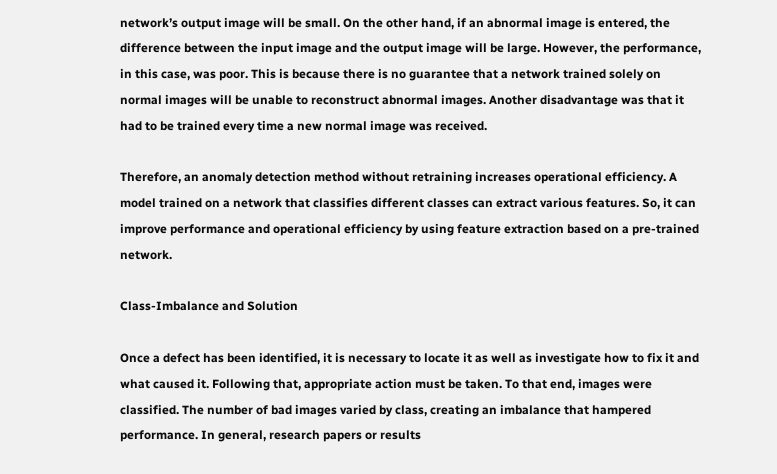network’s output image will be small. On the other hand, if an abnormal image is entered, the difference between the input image and the output image will be large. However, the performance, in this case, was poor. This is because there is no guarantee that a network trained solely on normal images will be unable to reconstruct abnormal images. Another disadvantage was that it had to be trained every time a new normal image was received.

Therefore, an anomaly detection method without retraining increases operational efficiency. A model trained on a network that classifies different classes can extract various features. So, it can improve performance and operational efficiency by using feature extraction based on a pre-trained network.

Class-Imbalance and Solution

Once a defect has been identified, it is necessary to locate it as well as investigate how to fix it and what caused it. Following that, appropriate action must be taken. To that end, images were classified. The number of bad images varied by class, creating an imbalance that hampered performance. In general, research papers or results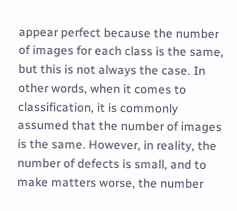appear perfect because the number of images for each class is the same, but this is not always the case. In other words, when it comes to classification, it is commonly assumed that the number of images is the same. However, in reality, the number of defects is small, and to make matters worse, the number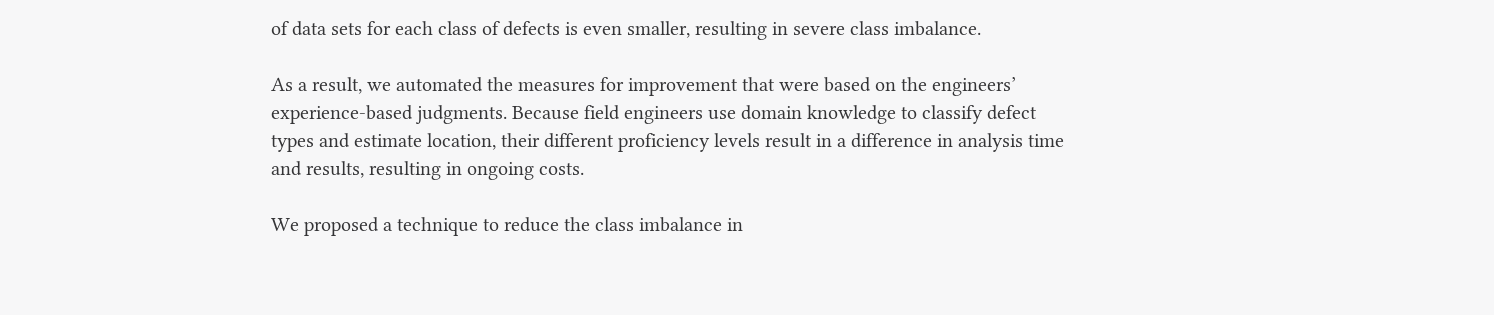of data sets for each class of defects is even smaller, resulting in severe class imbalance.

As a result, we automated the measures for improvement that were based on the engineers’ experience-based judgments. Because field engineers use domain knowledge to classify defect types and estimate location, their different proficiency levels result in a difference in analysis time and results, resulting in ongoing costs.

We proposed a technique to reduce the class imbalance in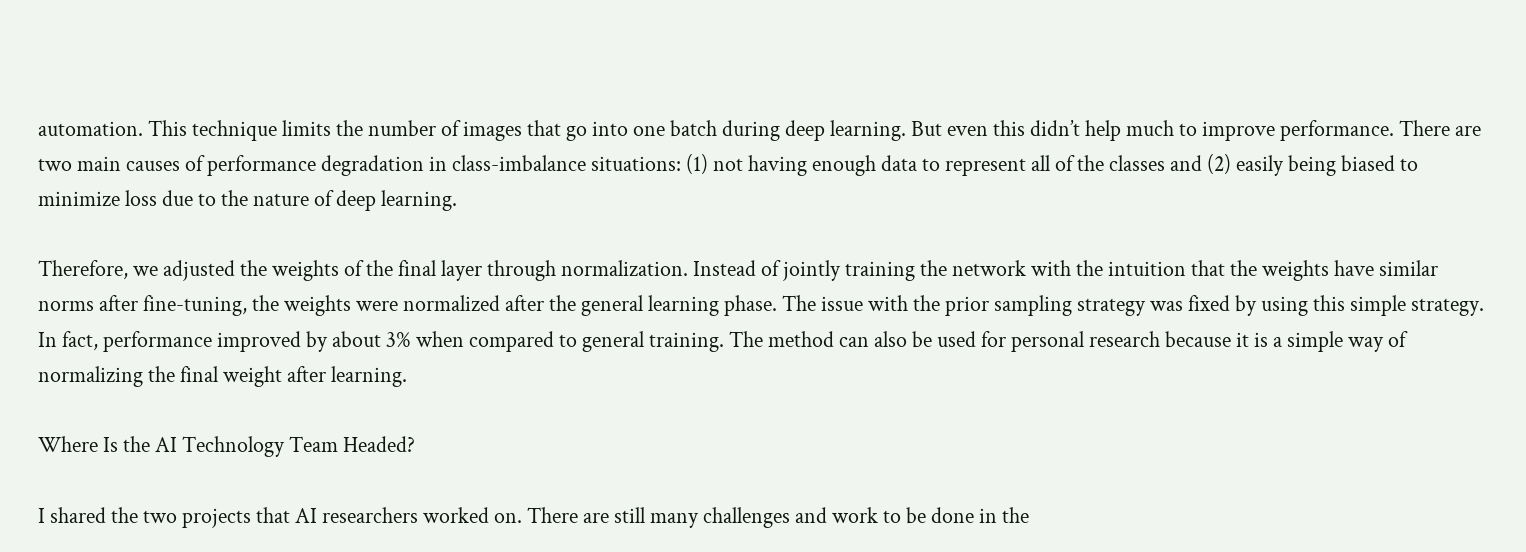automation. This technique limits the number of images that go into one batch during deep learning. But even this didn’t help much to improve performance. There are two main causes of performance degradation in class-imbalance situations: (1) not having enough data to represent all of the classes and (2) easily being biased to minimize loss due to the nature of deep learning.

Therefore, we adjusted the weights of the final layer through normalization. Instead of jointly training the network with the intuition that the weights have similar norms after fine-tuning, the weights were normalized after the general learning phase. The issue with the prior sampling strategy was fixed by using this simple strategy. In fact, performance improved by about 3% when compared to general training. The method can also be used for personal research because it is a simple way of normalizing the final weight after learning.

Where Is the AI Technology Team Headed?

I shared the two projects that AI researchers worked on. There are still many challenges and work to be done in the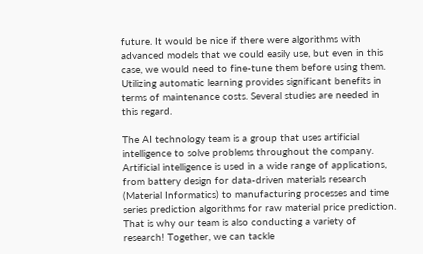future. It would be nice if there were algorithms with advanced models that we could easily use, but even in this case, we would need to fine-tune them before using them. Utilizing automatic learning provides significant benefits in terms of maintenance costs. Several studies are needed in this regard.

The AI technology team is a group that uses artificial intelligence to solve problems throughout the company. Artificial intelligence is used in a wide range of applications, from battery design for data-driven materials research (Material Informatics) to manufacturing processes and time series prediction algorithms for raw material price prediction. That is why our team is also conducting a variety of research! Together, we can tackle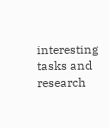interesting tasks and research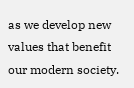as we develop new values that benefit our modern society.